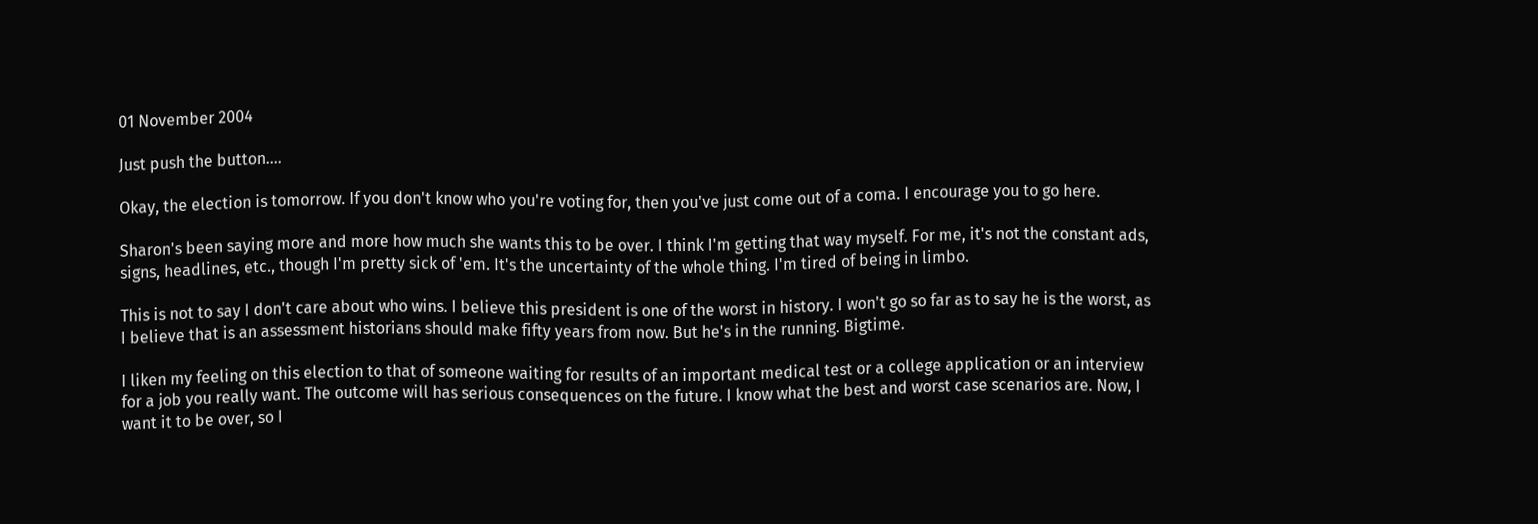01 November 2004

Just push the button....

Okay, the election is tomorrow. If you don't know who you're voting for, then you've just come out of a coma. I encourage you to go here.

Sharon's been saying more and more how much she wants this to be over. I think I'm getting that way myself. For me, it's not the constant ads, signs, headlines, etc., though I'm pretty sick of 'em. It's the uncertainty of the whole thing. I'm tired of being in limbo.

This is not to say I don't care about who wins. I believe this president is one of the worst in history. I won't go so far as to say he is the worst, as I believe that is an assessment historians should make fifty years from now. But he's in the running. Bigtime.

I liken my feeling on this election to that of someone waiting for results of an important medical test or a college application or an interview for a job you really want. The outcome will has serious consequences on the future. I know what the best and worst case scenarios are. Now, I want it to be over, so I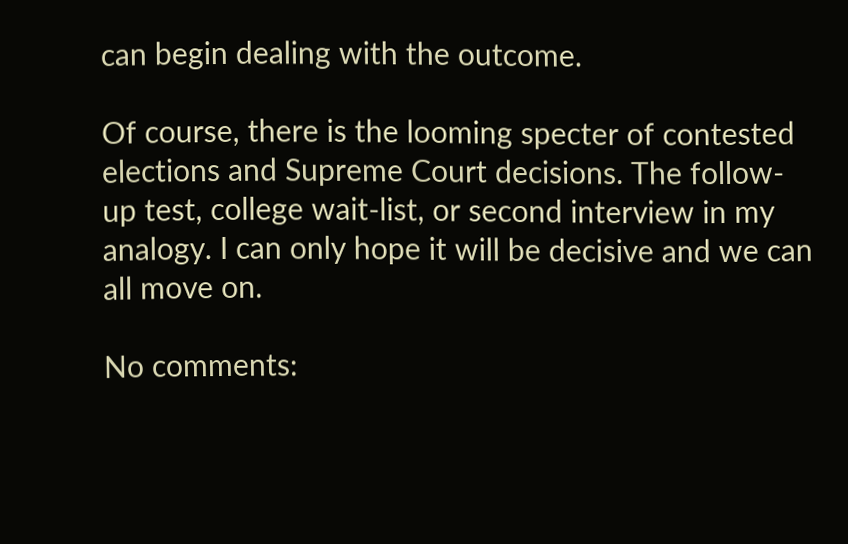can begin dealing with the outcome.

Of course, there is the looming specter of contested elections and Supreme Court decisions. The follow-up test, college wait-list, or second interview in my analogy. I can only hope it will be decisive and we can all move on.

No comments: